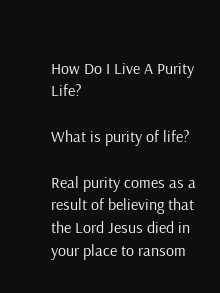How Do I Live A Purity Life?

What is purity of life?

Real purity comes as a result of believing that the Lord Jesus died in your place to ransom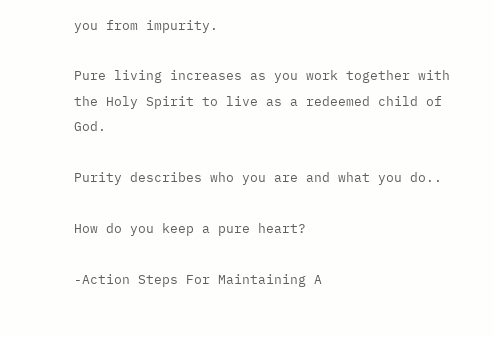you from impurity.

Pure living increases as you work together with the Holy Spirit to live as a redeemed child of God.

Purity describes who you are and what you do..

How do you keep a pure heart?

-Action Steps For Maintaining A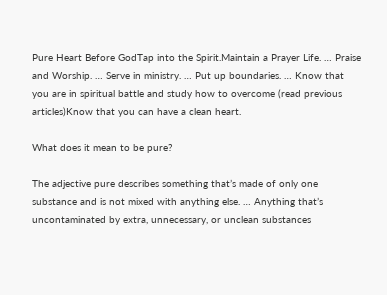Pure Heart Before GodTap into the Spirit.Maintain a Prayer Life. … Praise and Worship. … Serve in ministry. … Put up boundaries. … Know that you are in spiritual battle and study how to overcome (read previous articles)Know that you can have a clean heart.

What does it mean to be pure?

The adjective pure describes something that’s made of only one substance and is not mixed with anything else. … Anything that’s uncontaminated by extra, unnecessary, or unclean substances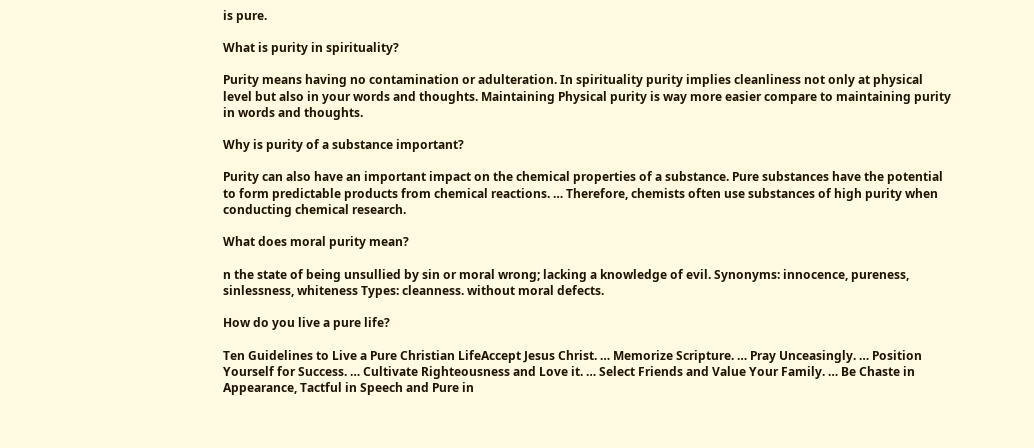is pure.

What is purity in spirituality?

Purity means having no contamination or adulteration. In spirituality purity implies cleanliness not only at physical level but also in your words and thoughts. Maintaining Physical purity is way more easier compare to maintaining purity in words and thoughts.

Why is purity of a substance important?

Purity can also have an important impact on the chemical properties of a substance. Pure substances have the potential to form predictable products from chemical reactions. … Therefore, chemists often use substances of high purity when conducting chemical research.

What does moral purity mean?

n the state of being unsullied by sin or moral wrong; lacking a knowledge of evil. Synonyms: innocence, pureness, sinlessness, whiteness Types: cleanness. without moral defects.

How do you live a pure life?

Ten Guidelines to Live a Pure Christian LifeAccept Jesus Christ. … Memorize Scripture. … Pray Unceasingly. … Position Yourself for Success. … Cultivate Righteousness and Love it. … Select Friends and Value Your Family. … Be Chaste in Appearance, Tactful in Speech and Pure in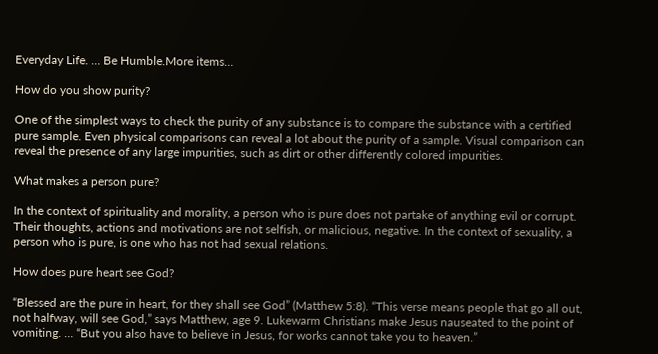Everyday Life. … Be Humble.More items…

How do you show purity?

One of the simplest ways to check the purity of any substance is to compare the substance with a certified pure sample. Even physical comparisons can reveal a lot about the purity of a sample. Visual comparison can reveal the presence of any large impurities, such as dirt or other differently colored impurities.

What makes a person pure?

In the context of spirituality and morality, a person who is pure does not partake of anything evil or corrupt. Their thoughts, actions and motivations are not selfish, or malicious, negative. In the context of sexuality, a person who is pure, is one who has not had sexual relations.

How does pure heart see God?

“Blessed are the pure in heart, for they shall see God” (Matthew 5:8). “This verse means people that go all out, not halfway, will see God,” says Matthew, age 9. Lukewarm Christians make Jesus nauseated to the point of vomiting. … “But you also have to believe in Jesus, for works cannot take you to heaven.”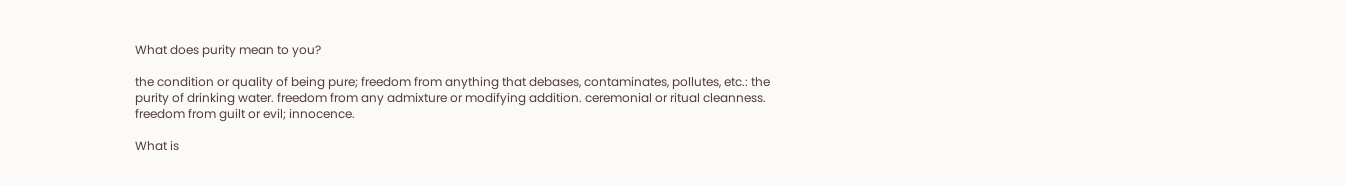What does purity mean to you?

the condition or quality of being pure; freedom from anything that debases, contaminates, pollutes, etc.: the purity of drinking water. freedom from any admixture or modifying addition. ceremonial or ritual cleanness. freedom from guilt or evil; innocence.

What is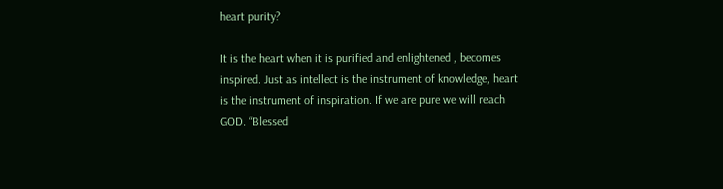heart purity?

It is the heart when it is purified and enlightened , becomes inspired. Just as intellect is the instrument of knowledge, heart is the instrument of inspiration. If we are pure we will reach GOD. “Blessed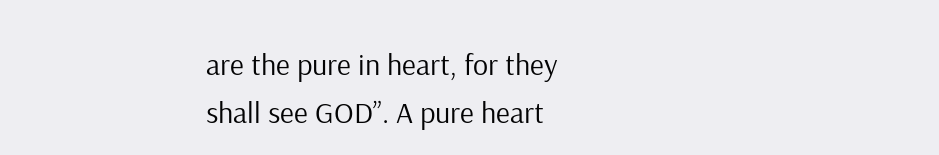are the pure in heart, for they shall see GOD”. A pure heart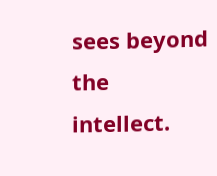sees beyond the intellect.